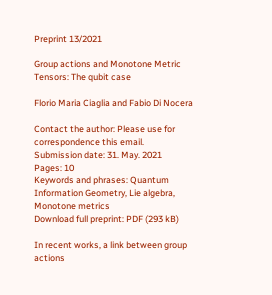Preprint 13/2021

Group actions and Monotone Metric Tensors: The qubit case

Florio Maria Ciaglia and Fabio Di Nocera

Contact the author: Please use for correspondence this email.
Submission date: 31. May. 2021
Pages: 10
Keywords and phrases: Quantum Information Geometry, Lie algebra, Monotone metrics
Download full preprint: PDF (293 kB)

In recent works, a link between group actions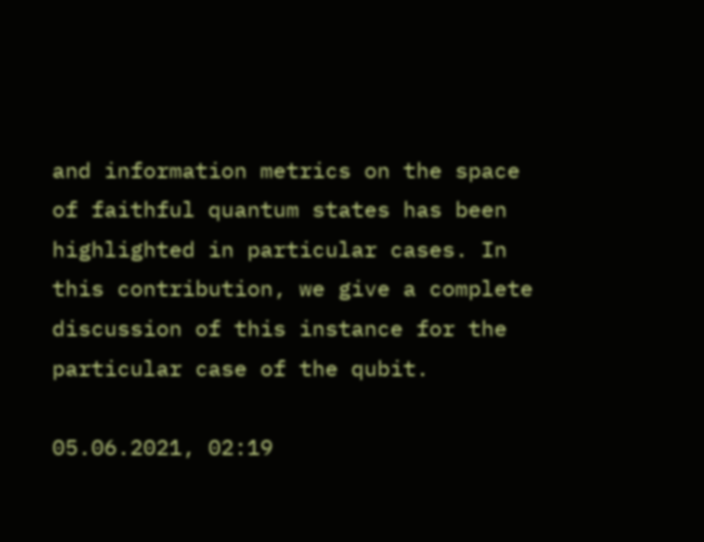and information metrics on the space of faithful quantum states has been highlighted in particular cases. In this contribution, we give a complete discussion of this instance for the particular case of the qubit.

05.06.2021, 02:19